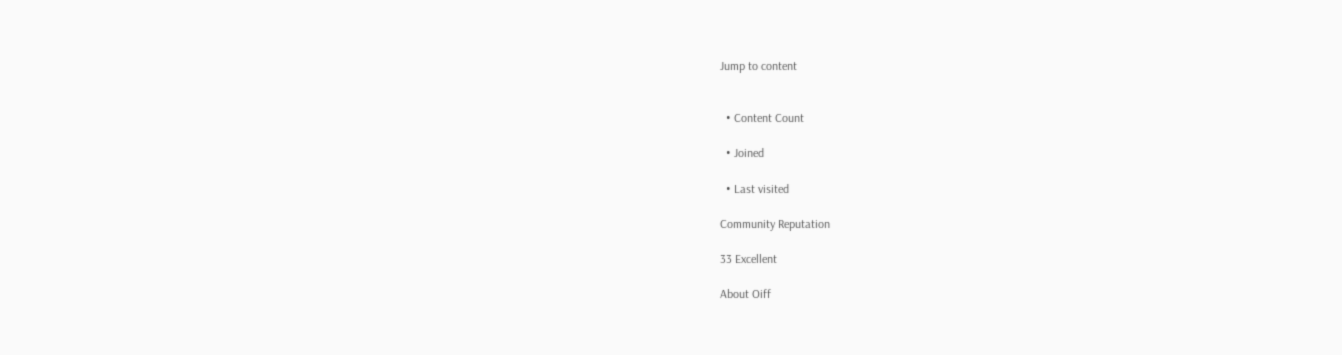Jump to content


  • Content Count

  • Joined

  • Last visited

Community Reputation

33 Excellent

About Oiff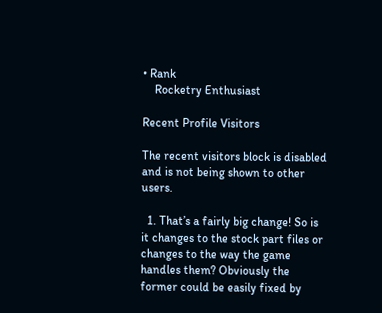• Rank
    Rocketry Enthusiast

Recent Profile Visitors

The recent visitors block is disabled and is not being shown to other users.

  1. That’s a fairly big change! So is it changes to the stock part files or changes to the way the game handles them? Obviously the former could be easily fixed by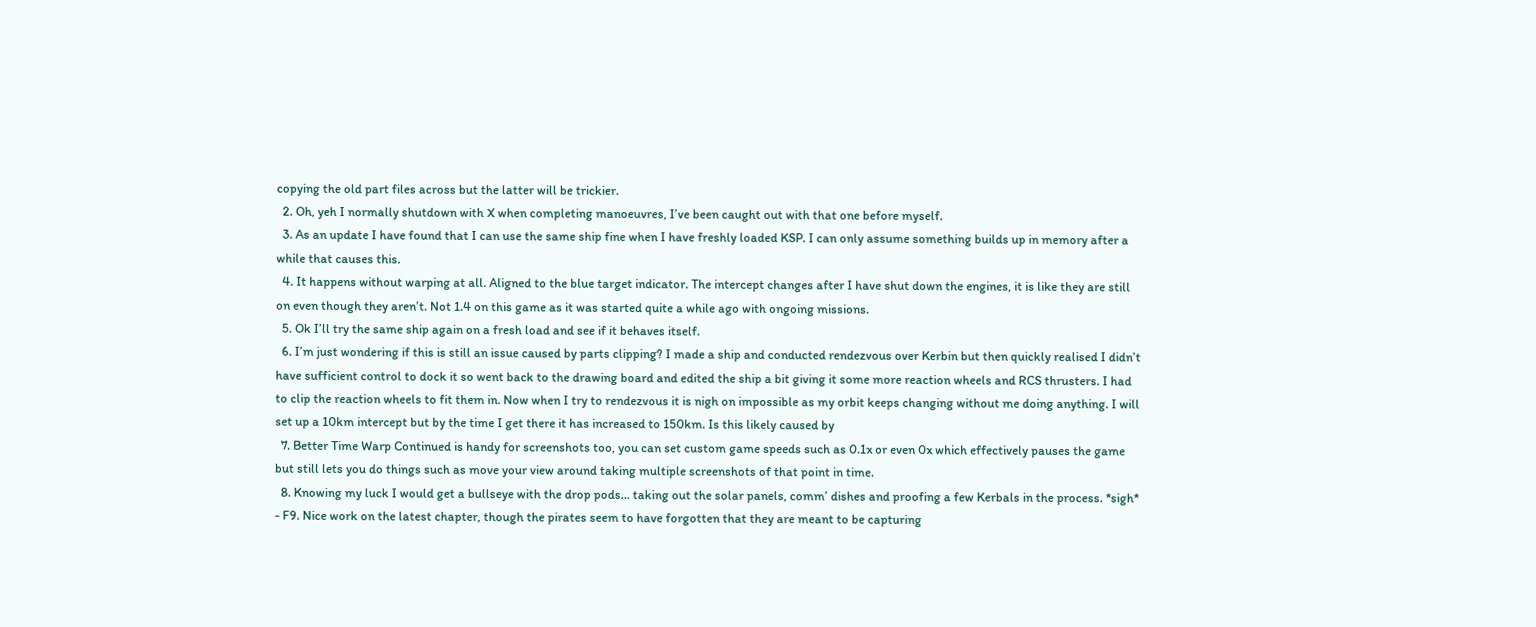copying the old part files across but the latter will be trickier.
  2. Oh, yeh I normally shutdown with X when completing manoeuvres, I’ve been caught out with that one before myself.
  3. As an update I have found that I can use the same ship fine when I have freshly loaded KSP. I can only assume something builds up in memory after a while that causes this.
  4. It happens without warping at all. Aligned to the blue target indicator. The intercept changes after I have shut down the engines, it is like they are still on even though they aren’t. Not 1.4 on this game as it was started quite a while ago with ongoing missions.
  5. Ok I’ll try the same ship again on a fresh load and see if it behaves itself.
  6. I’m just wondering if this is still an issue caused by parts clipping? I made a ship and conducted rendezvous over Kerbin but then quickly realised I didn’t have sufficient control to dock it so went back to the drawing board and edited the ship a bit giving it some more reaction wheels and RCS thrusters. I had to clip the reaction wheels to fit them in. Now when I try to rendezvous it is nigh on impossible as my orbit keeps changing without me doing anything. I will set up a 10km intercept but by the time I get there it has increased to 150km. Is this likely caused by
  7. Better Time Warp Continued is handy for screenshots too, you can set custom game speeds such as 0.1x or even 0x which effectively pauses the game but still lets you do things such as move your view around taking multiple screenshots of that point in time.
  8. Knowing my luck I would get a bullseye with the drop pods... taking out the solar panels, comm’ dishes and proofing a few Kerbals in the process. *sigh* - F9. Nice work on the latest chapter, though the pirates seem to have forgotten that they are meant to be capturing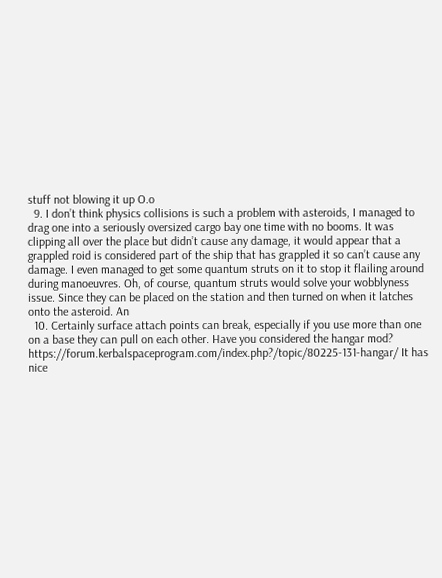stuff not blowing it up O.o
  9. I don’t think physics collisions is such a problem with asteroids, I managed to drag one into a seriously oversized cargo bay one time with no booms. It was clipping all over the place but didn’t cause any damage, it would appear that a grappled roid is considered part of the ship that has grappled it so can’t cause any damage. I even managed to get some quantum struts on it to stop it flailing around during manoeuvres. Oh, of course, quantum struts would solve your wobblyness issue. Since they can be placed on the station and then turned on when it latches onto the asteroid. An
  10. Certainly surface attach points can break, especially if you use more than one on a base they can pull on each other. Have you considered the hangar mod? https://forum.kerbalspaceprogram.com/index.php?/topic/80225-131-hangar/ It has nice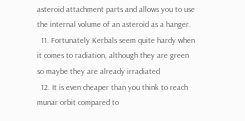asteroid attachment parts and allows you to use the internal volume of an asteroid as a hanger.
  11. Fortunately Kerbals seem quite hardy when it comes to radiation, although they are green so maybe they are already irradiated
  12. It is even cheaper than you think to reach munar orbit compared to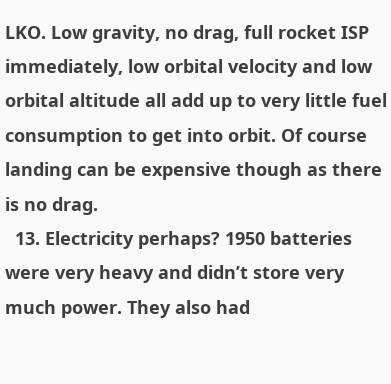LKO. Low gravity, no drag, full rocket ISP immediately, low orbital velocity and low orbital altitude all add up to very little fuel consumption to get into orbit. Of course landing can be expensive though as there is no drag.
  13. Electricity perhaps? 1950 batteries were very heavy and didn’t store very much power. They also had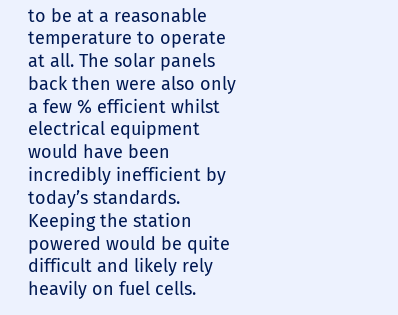to be at a reasonable temperature to operate at all. The solar panels back then were also only a few % efficient whilst electrical equipment would have been incredibly inefficient by today’s standards. Keeping the station powered would be quite difficult and likely rely heavily on fuel cells.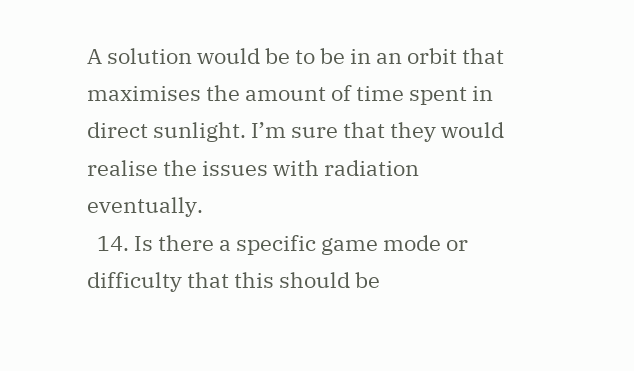A solution would be to be in an orbit that maximises the amount of time spent in direct sunlight. I’m sure that they would realise the issues with radiation eventually.
  14. Is there a specific game mode or difficulty that this should be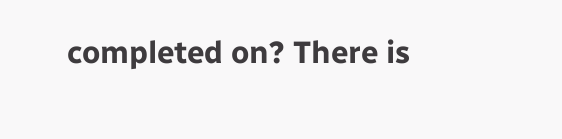completed on? There is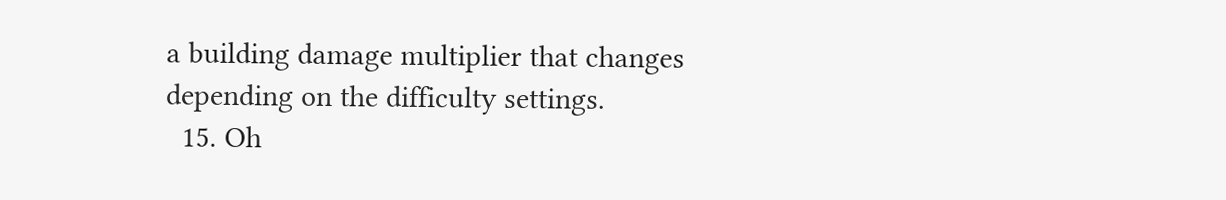a building damage multiplier that changes depending on the difficulty settings.
  15. Oh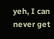yeh, I can never get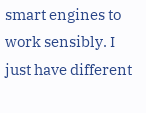smart engines to work sensibly. I just have different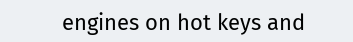engines on hot keys and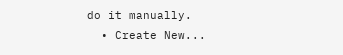do it manually.
  • Create New...